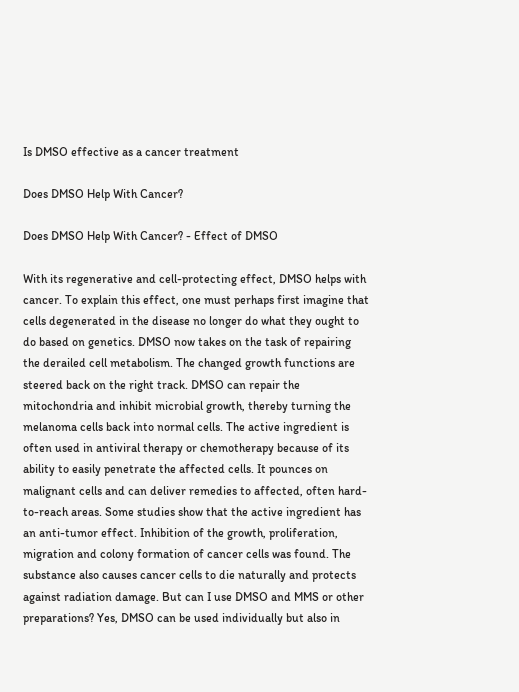Is DMSO effective as a cancer treatment

Does DMSO Help With Cancer?

Does DMSO Help With Cancer? - Effect of DMSO

With its regenerative and cell-protecting effect, DMSO helps with cancer. To explain this effect, one must perhaps first imagine that cells degenerated in the disease no longer do what they ought to do based on genetics. DMSO now takes on the task of repairing the derailed cell metabolism. The changed growth functions are steered back on the right track. DMSO can repair the mitochondria and inhibit microbial growth, thereby turning the melanoma cells back into normal cells. The active ingredient is often used in antiviral therapy or chemotherapy because of its ability to easily penetrate the affected cells. It pounces on malignant cells and can deliver remedies to affected, often hard-to-reach areas. Some studies show that the active ingredient has an anti-tumor effect. Inhibition of the growth, proliferation, migration and colony formation of cancer cells was found. The substance also causes cancer cells to die naturally and protects against radiation damage. But can I use DMSO and MMS or other preparations? Yes, DMSO can be used individually but also in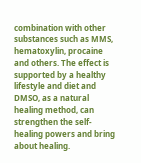combination with other substances such as MMS, hematoxylin, procaine and others. The effect is supported by a healthy lifestyle and diet and DMSO, as a natural healing method, can strengthen the self-healing powers and bring about healing.